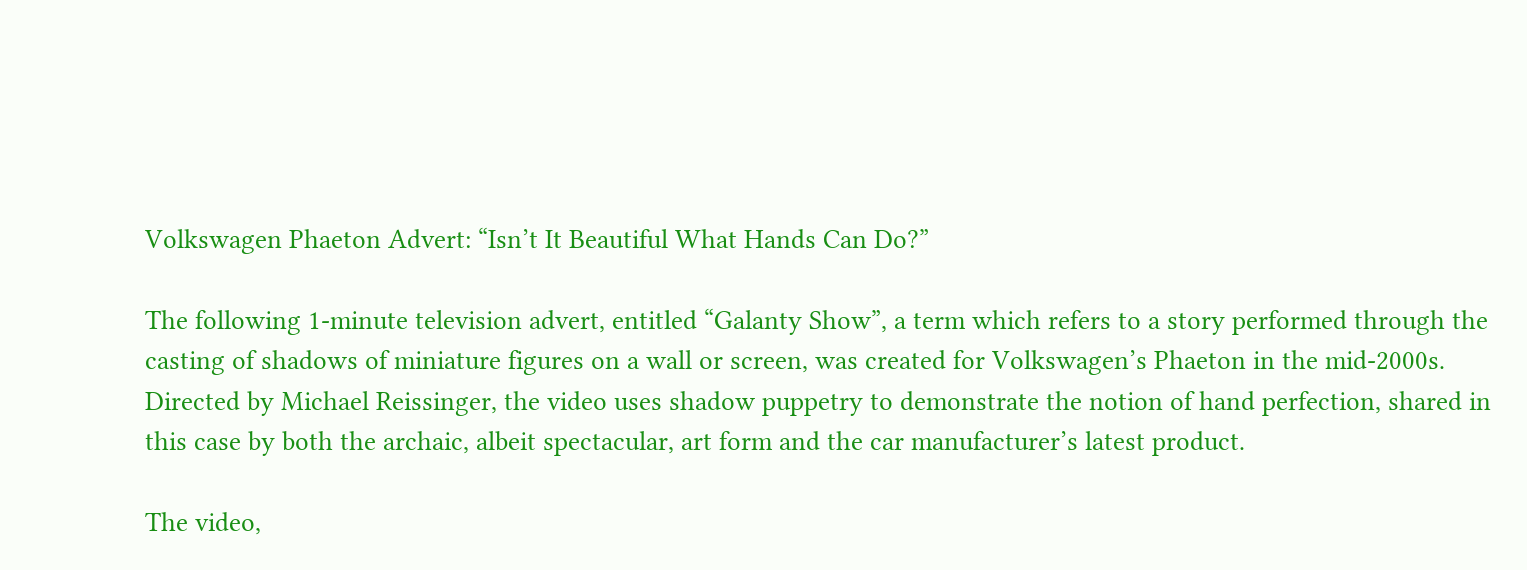Volkswagen Phaeton Advert: “Isn’t It Beautiful What Hands Can Do?”

The following 1-minute television advert, entitled “Galanty Show”, a term which refers to a story performed through the casting of shadows of miniature figures on a wall or screen, was created for Volkswagen’s Phaeton in the mid-2000s. Directed by Michael Reissinger, the video uses shadow puppetry to demonstrate the notion of hand perfection, shared in this case by both the archaic, albeit spectacular, art form and the car manufacturer’s latest product.

The video,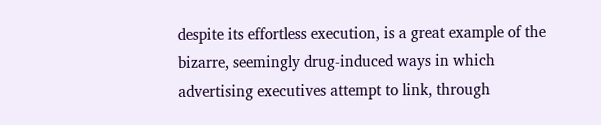despite its effortless execution, is a great example of the bizarre, seemingly drug-induced ways in which advertising executives attempt to link, through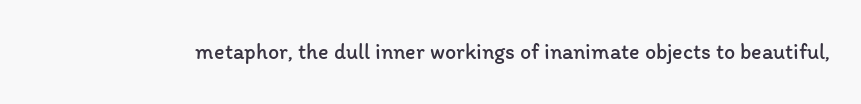metaphor, the dull inner workings of inanimate objects to beautiful,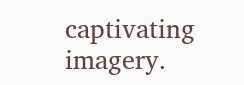captivating imagery.